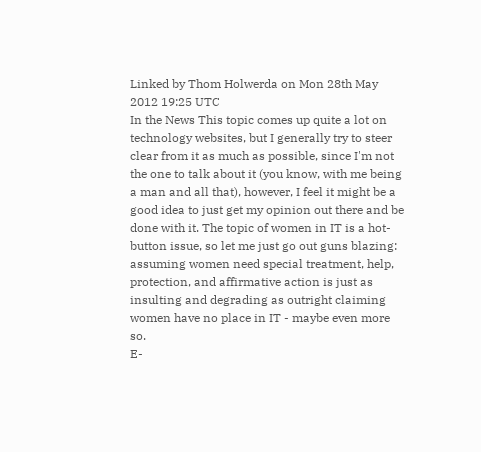Linked by Thom Holwerda on Mon 28th May 2012 19:25 UTC
In the News This topic comes up quite a lot on technology websites, but I generally try to steer clear from it as much as possible, since I'm not the one to talk about it (you know, with me being a man and all that), however, I feel it might be a good idea to just get my opinion out there and be done with it. The topic of women in IT is a hot-button issue, so let me just go out guns blazing: assuming women need special treatment, help, protection, and affirmative action is just as insulting and degrading as outright claiming women have no place in IT - maybe even more so.
E-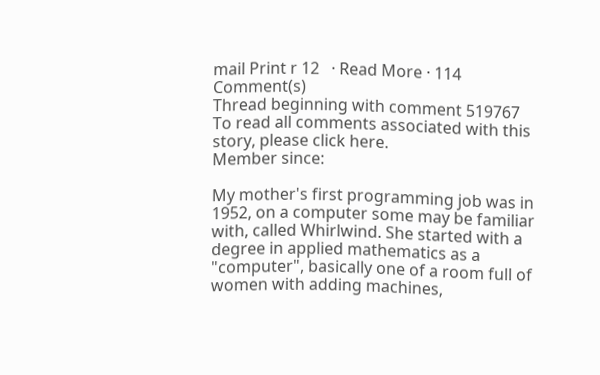mail Print r 12   · Read More · 114 Comment(s)
Thread beginning with comment 519767
To read all comments associated with this story, please click here.
Member since:

My mother's first programming job was in 1952, on a computer some may be familiar with, called Whirlwind. She started with a degree in applied mathematics as a "computer", basically one of a room full of women with adding machines,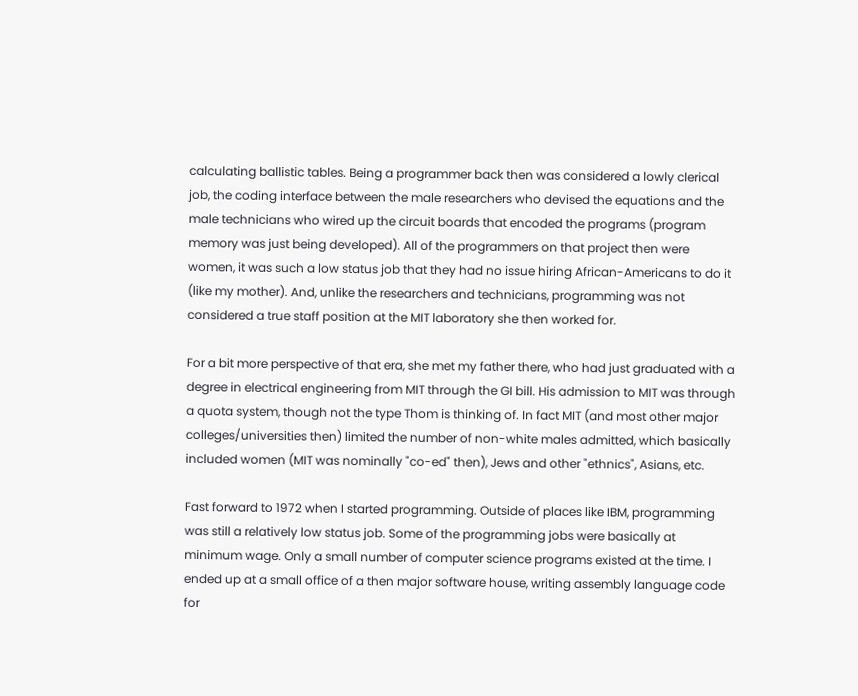calculating ballistic tables. Being a programmer back then was considered a lowly clerical job, the coding interface between the male researchers who devised the equations and the male technicians who wired up the circuit boards that encoded the programs (program memory was just being developed). All of the programmers on that project then were women, it was such a low status job that they had no issue hiring African-Americans to do it (like my mother). And, unlike the researchers and technicians, programming was not considered a true staff position at the MIT laboratory she then worked for.

For a bit more perspective of that era, she met my father there, who had just graduated with a degree in electrical engineering from MIT through the GI bill. His admission to MIT was through a quota system, though not the type Thom is thinking of. In fact MIT (and most other major colleges/universities then) limited the number of non-white males admitted, which basically included women (MIT was nominally "co-ed" then), Jews and other "ethnics", Asians, etc.

Fast forward to 1972 when I started programming. Outside of places like IBM, programming was still a relatively low status job. Some of the programming jobs were basically at minimum wage. Only a small number of computer science programs existed at the time. I ended up at a small office of a then major software house, writing assembly language code for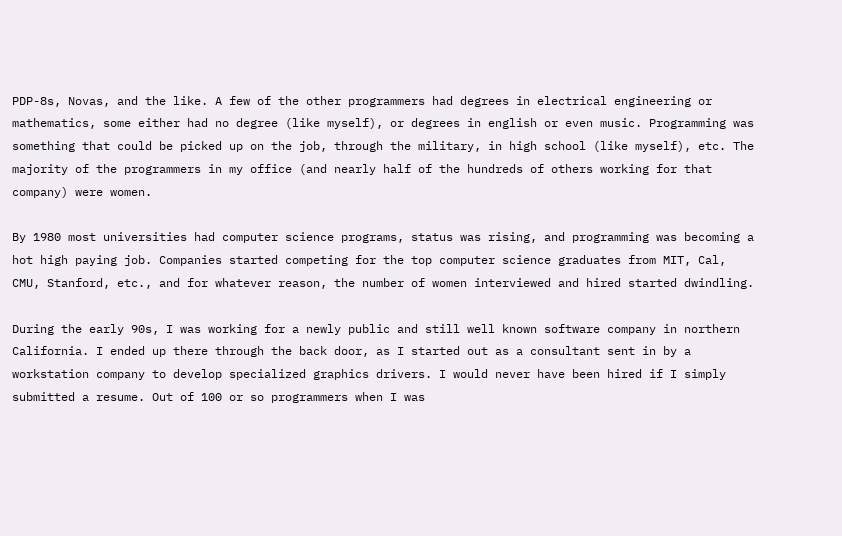PDP-8s, Novas, and the like. A few of the other programmers had degrees in electrical engineering or mathematics, some either had no degree (like myself), or degrees in english or even music. Programming was something that could be picked up on the job, through the military, in high school (like myself), etc. The majority of the programmers in my office (and nearly half of the hundreds of others working for that company) were women.

By 1980 most universities had computer science programs, status was rising, and programming was becoming a hot high paying job. Companies started competing for the top computer science graduates from MIT, Cal, CMU, Stanford, etc., and for whatever reason, the number of women interviewed and hired started dwindling.

During the early 90s, I was working for a newly public and still well known software company in northern California. I ended up there through the back door, as I started out as a consultant sent in by a workstation company to develop specialized graphics drivers. I would never have been hired if I simply submitted a resume. Out of 100 or so programmers when I was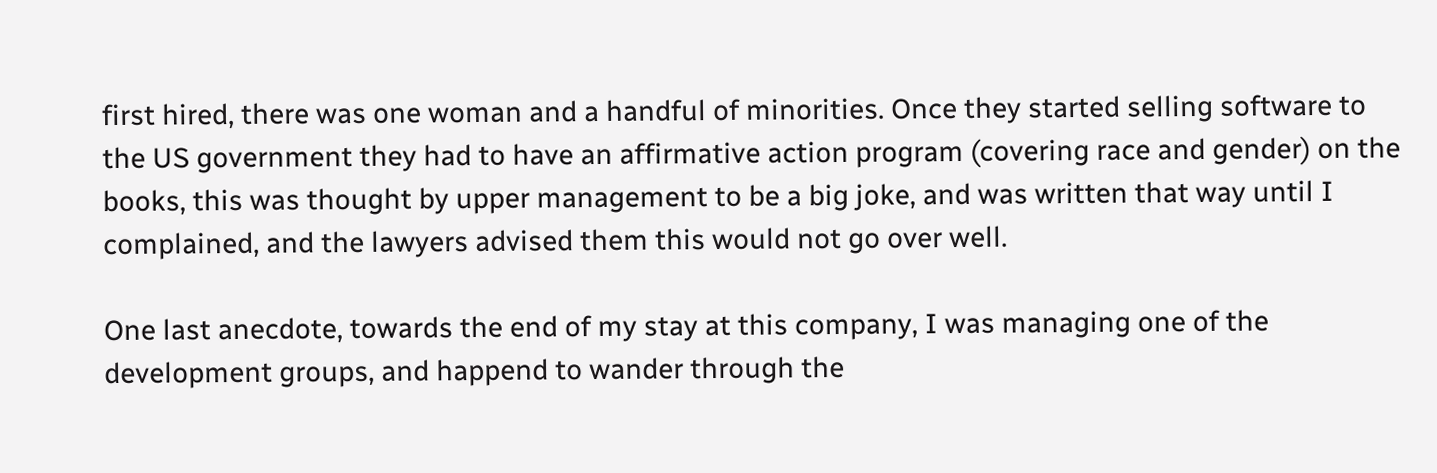first hired, there was one woman and a handful of minorities. Once they started selling software to the US government they had to have an affirmative action program (covering race and gender) on the books, this was thought by upper management to be a big joke, and was written that way until I complained, and the lawyers advised them this would not go over well.

One last anecdote, towards the end of my stay at this company, I was managing one of the development groups, and happend to wander through the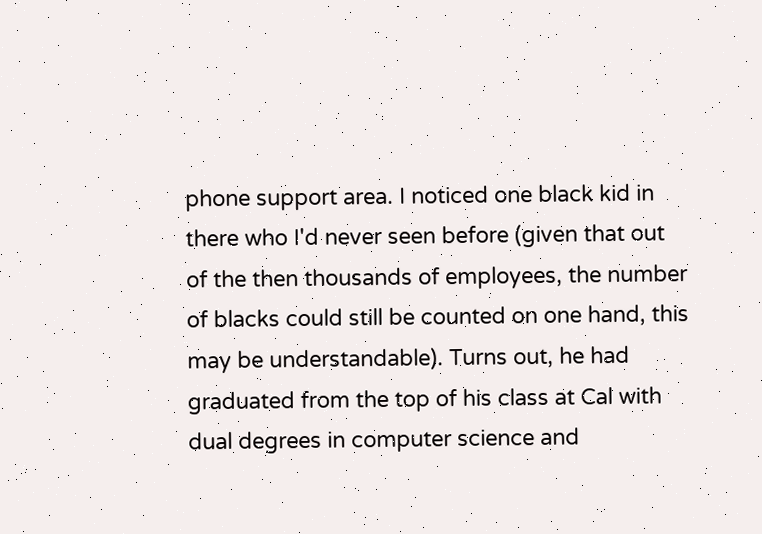phone support area. I noticed one black kid in there who I'd never seen before (given that out of the then thousands of employees, the number of blacks could still be counted on one hand, this may be understandable). Turns out, he had graduated from the top of his class at Cal with dual degrees in computer science and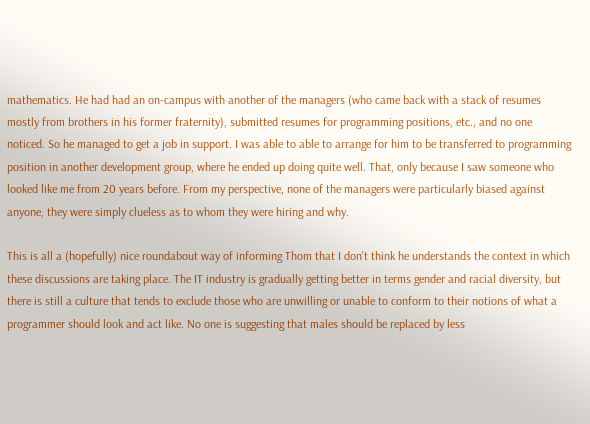mathematics. He had had an on-campus with another of the managers (who came back with a stack of resumes mostly from brothers in his former fraternity), submitted resumes for programming positions, etc., and no one noticed. So he managed to get a job in support. I was able to able to arrange for him to be transferred to programming position in another development group, where he ended up doing quite well. That, only because I saw someone who looked like me from 20 years before. From my perspective, none of the managers were particularly biased against anyone, they were simply clueless as to whom they were hiring and why.

This is all a (hopefully) nice roundabout way of informing Thom that I don't think he understands the context in which these discussions are taking place. The IT industry is gradually getting better in terms gender and racial diversity, but there is still a culture that tends to exclude those who are unwilling or unable to conform to their notions of what a programmer should look and act like. No one is suggesting that males should be replaced by less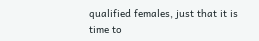qualified females, just that it is time to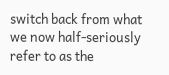switch back from what we now half-seriously refer to as the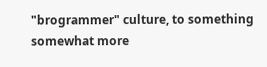"brogrammer" culture, to something somewhat more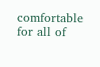comfortable for all of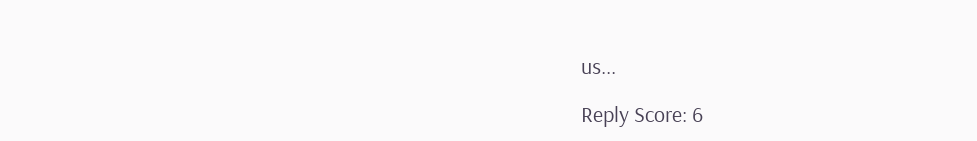us...

Reply Score: 6